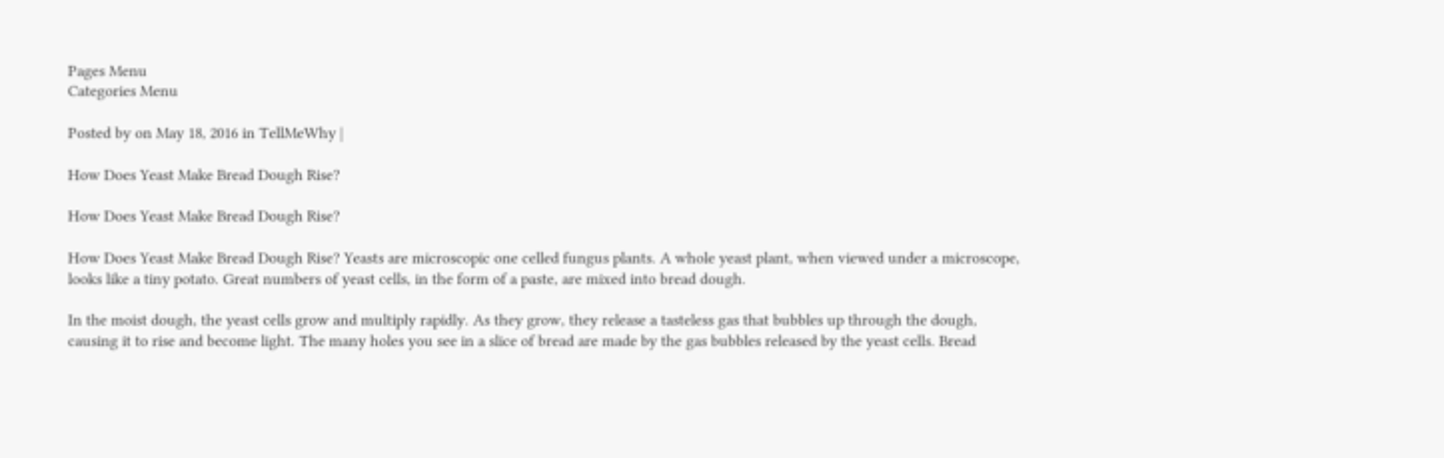Pages Menu
Categories Menu

Posted by on May 18, 2016 in TellMeWhy |

How Does Yeast Make Bread Dough Rise?

How Does Yeast Make Bread Dough Rise?

How Does Yeast Make Bread Dough Rise? Yeasts are microscopic one celled fungus plants. A whole yeast plant, when viewed under a microscope, looks like a tiny potato. Great numbers of yeast cells, in the form of a paste, are mixed into bread dough.

In the moist dough, the yeast cells grow and multiply rapidly. As they grow, they release a tasteless gas that bubbles up through the dough, causing it to rise and become light. The many holes you see in a slice of bread are made by the gas bubbles released by the yeast cells. Bread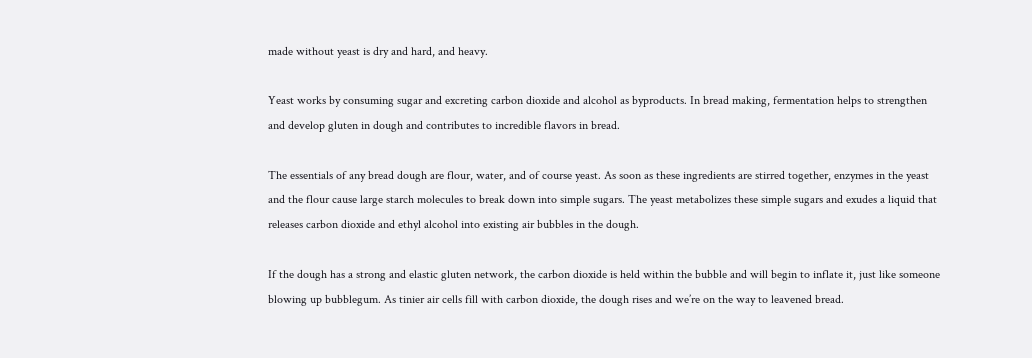made without yeast is dry and hard, and heavy.

Yeast works by consuming sugar and excreting carbon dioxide and alcohol as byproducts. In bread making, fermentation helps to strengthen and develop gluten in dough and contributes to incredible flavors in bread.

The essentials of any bread dough are flour, water, and of course yeast. As soon as these ingredients are stirred together, enzymes in the yeast and the flour cause large starch molecules to break down into simple sugars. The yeast metabolizes these simple sugars and exudes a liquid that releases carbon dioxide and ethyl alcohol into existing air bubbles in the dough.

If the dough has a strong and elastic gluten network, the carbon dioxide is held within the bubble and will begin to inflate it, just like someone blowing up bubblegum. As tinier air cells fill with carbon dioxide, the dough rises and we’re on the way to leavened bread.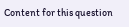Content for this question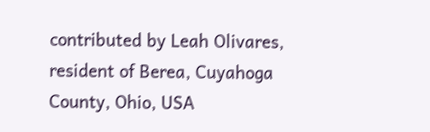contributed by Leah Olivares, resident of Berea, Cuyahoga County, Ohio, USA